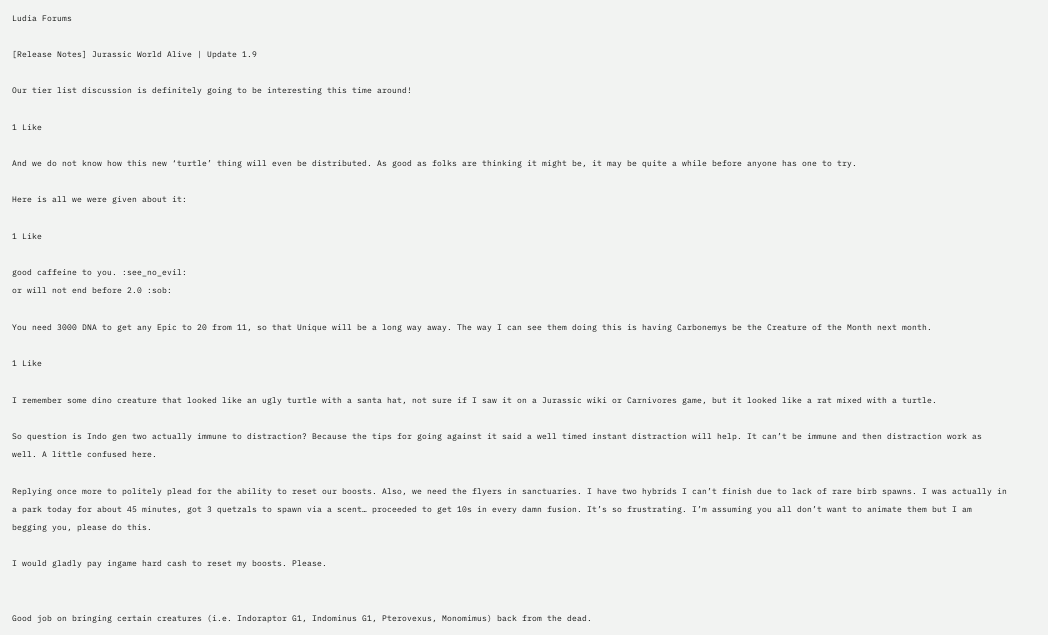Ludia Forums

[Release Notes] Jurassic World Alive | Update 1.9

Our tier list discussion is definitely going to be interesting this time around!

1 Like

And we do not know how this new ‘turtle’ thing will even be distributed. As good as folks are thinking it might be, it may be quite a while before anyone has one to try.

Here is all we were given about it:

1 Like

good caffeine to you. :see_no_evil:
or will not end before 2.0 :sob:

You need 3000 DNA to get any Epic to 20 from 11, so that Unique will be a long way away. The way I can see them doing this is having Carbonemys be the Creature of the Month next month.

1 Like

I remember some dino creature that looked like an ugly turtle with a santa hat, not sure if I saw it on a Jurassic wiki or Carnivores game, but it looked like a rat mixed with a turtle.

So question is Indo gen two actually immune to distraction? Because the tips for going against it said a well timed instant distraction will help. It can’t be immune and then distraction work as well. A little confused here.

Replying once more to politely plead for the ability to reset our boosts. Also, we need the flyers in sanctuaries. I have two hybrids I can’t finish due to lack of rare birb spawns. I was actually in a park today for about 45 minutes, got 3 quetzals to spawn via a scent… proceeded to get 10s in every damn fusion. It’s so frustrating. I’m assuming you all don’t want to animate them but I am begging you, please do this.

I would gladly pay ingame hard cash to reset my boosts. Please.


Good job on bringing certain creatures (i.e. Indoraptor G1, Indominus G1, Pterovexus, Monomimus) back from the dead.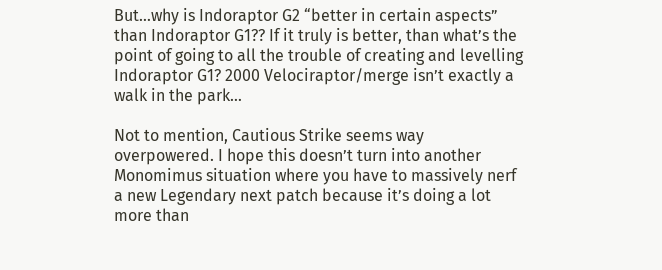But…why is Indoraptor G2 “better in certain aspects” than Indoraptor G1?? If it truly is better, than what’s the point of going to all the trouble of creating and levelling Indoraptor G1? 2000 Velociraptor/merge isn’t exactly a walk in the park…

Not to mention, Cautious Strike seems way overpowered. I hope this doesn’t turn into another Monomimus situation where you have to massively nerf a new Legendary next patch because it’s doing a lot more than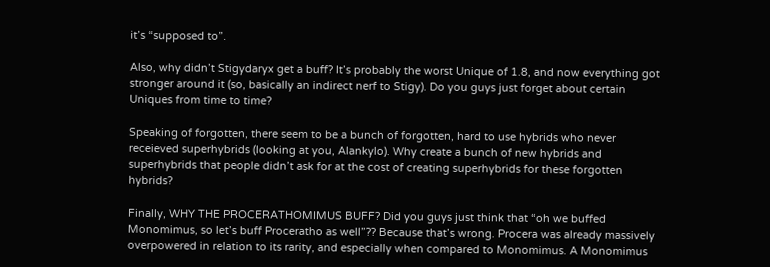it’s “supposed to”.

Also, why didn’t Stigydaryx get a buff? It’s probably the worst Unique of 1.8, and now everything got stronger around it (so, basically an indirect nerf to Stigy). Do you guys just forget about certain Uniques from time to time?

Speaking of forgotten, there seem to be a bunch of forgotten, hard to use hybrids who never receieved superhybrids (looking at you, Alankylo). Why create a bunch of new hybrids and superhybrids that people didn’t ask for at the cost of creating superhybrids for these forgotten hybrids?

Finally, WHY THE PROCERATHOMIMUS BUFF? Did you guys just think that “oh we buffed Monomimus, so let’s buff Proceratho as well”?? Because that’s wrong. Procera was already massively overpowered in relation to its rarity, and especially when compared to Monomimus. A Monomimus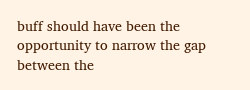buff should have been the opportunity to narrow the gap between the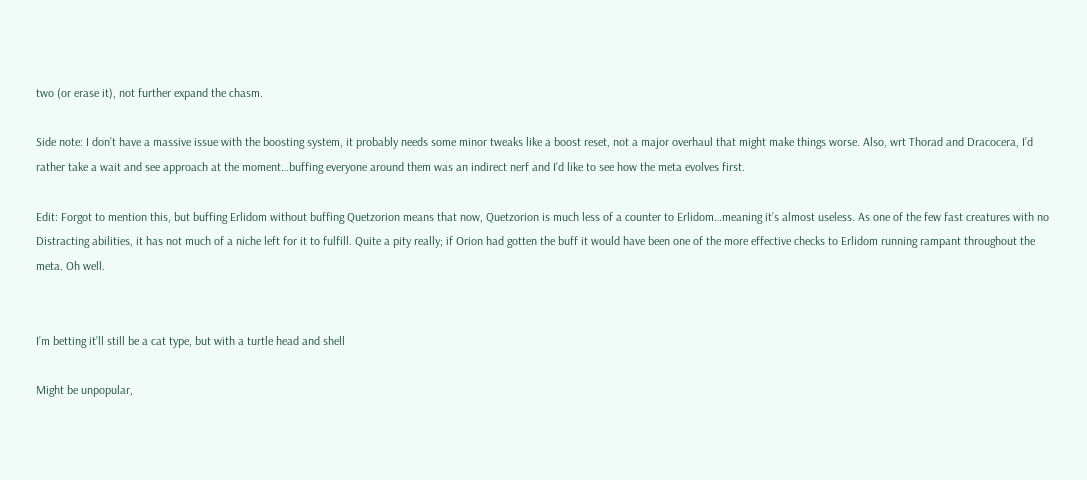two (or erase it), not further expand the chasm.

Side note: I don’t have a massive issue with the boosting system, it probably needs some minor tweaks like a boost reset, not a major overhaul that might make things worse. Also, wrt Thorad and Dracocera, I’d rather take a wait and see approach at the moment…buffing everyone around them was an indirect nerf and I’d like to see how the meta evolves first.

Edit: Forgot to mention this, but buffing Erlidom without buffing Quetzorion means that now, Quetzorion is much less of a counter to Erlidom…meaning it’s almost useless. As one of the few fast creatures with no Distracting abilities, it has not much of a niche left for it to fulfill. Quite a pity really; if Orion had gotten the buff it would have been one of the more effective checks to Erlidom running rampant throughout the meta. Oh well.


I’m betting it’ll still be a cat type, but with a turtle head and shell

Might be unpopular,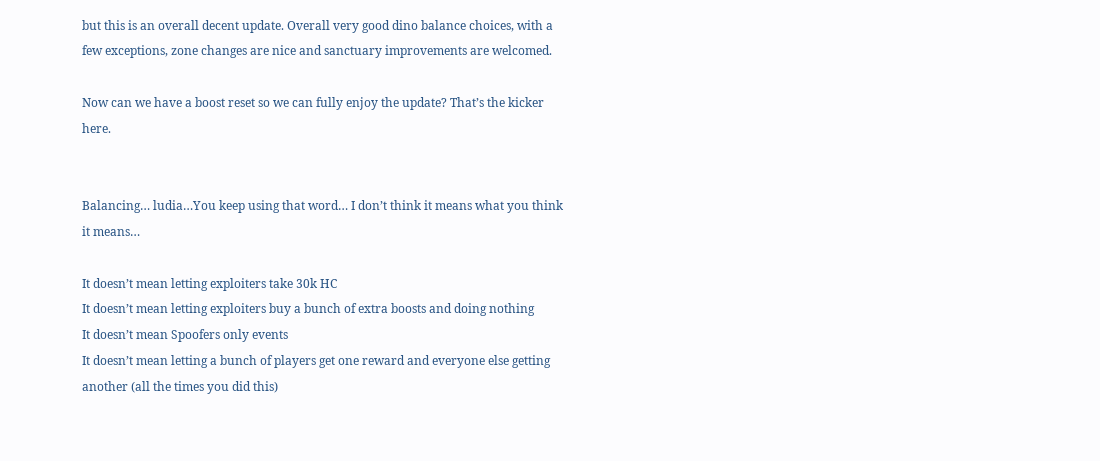but this is an overall decent update. Overall very good dino balance choices, with a few exceptions, zone changes are nice and sanctuary improvements are welcomed.

Now can we have a boost reset so we can fully enjoy the update? That’s the kicker here.


Balancing… ludia…You keep using that word… I don’t think it means what you think it means…

It doesn’t mean letting exploiters take 30k HC
It doesn’t mean letting exploiters buy a bunch of extra boosts and doing nothing
It doesn’t mean Spoofers only events
It doesn’t mean letting a bunch of players get one reward and everyone else getting another (all the times you did this)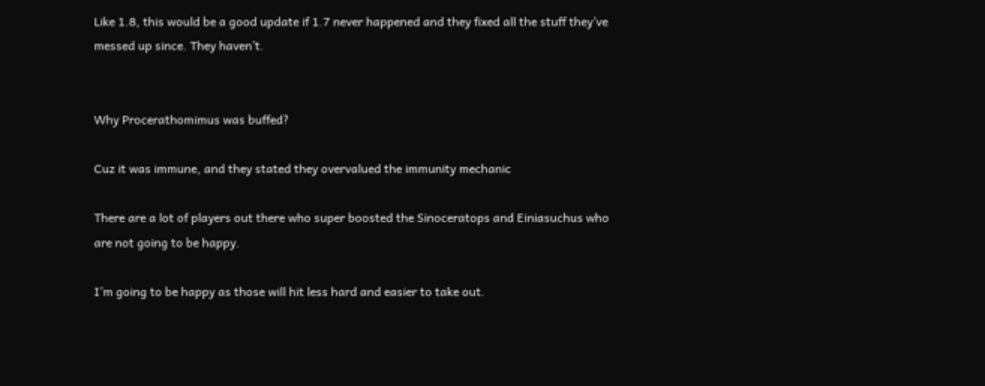Like 1.8, this would be a good update if 1.7 never happened and they fixed all the stuff they’ve messed up since. They haven’t.


Why Procerathomimus was buffed?

Cuz it was immune, and they stated they overvalued the immunity mechanic

There are a lot of players out there who super boosted the Sinoceratops and Einiasuchus who are not going to be happy.

I’m going to be happy as those will hit less hard and easier to take out.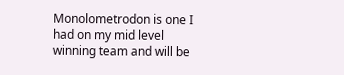Monolometrodon is one I had on my mid level winning team and will be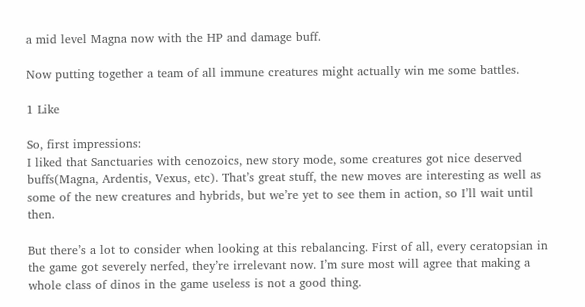a mid level Magna now with the HP and damage buff.

Now putting together a team of all immune creatures might actually win me some battles.

1 Like

So, first impressions:
I liked that Sanctuaries with cenozoics, new story mode, some creatures got nice deserved buffs(Magna, Ardentis, Vexus, etc). That’s great stuff, the new moves are interesting as well as some of the new creatures and hybrids, but we’re yet to see them in action, so I’ll wait until then.

But there’s a lot to consider when looking at this rebalancing. First of all, every ceratopsian in the game got severely nerfed, they’re irrelevant now. I’m sure most will agree that making a whole class of dinos in the game useless is not a good thing.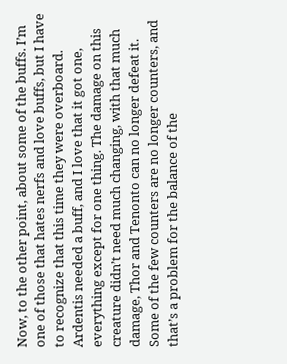Now, to the other point, about some of the buffs. I’m one of those that hates nerfs and love buffs, but I have to recognize that this time they were overboard. Ardentis needed a buff, and I love that it got one, everything except for one thing. The damage on this creature didn’t need much changing, with that much damage, Thor and Tenonto can no longer defeat it. Some of the few counters are no longer counters, and that’s a problem for the balance of the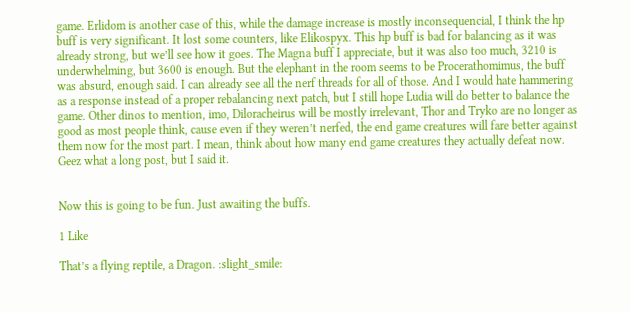game. Erlidom is another case of this, while the damage increase is mostly inconsequencial, I think the hp buff is very significant. It lost some counters, like Elikospyx. This hp buff is bad for balancing as it was already strong, but we’ll see how it goes. The Magna buff I appreciate, but it was also too much, 3210 is underwhelming, but 3600 is enough. But the elephant in the room seems to be Procerathomimus, the buff was absurd, enough said. I can already see all the nerf threads for all of those. And I would hate hammering as a response instead of a proper rebalancing next patch, but I still hope Ludia will do better to balance the game. Other dinos to mention, imo, Diloracheirus will be mostly irrelevant, Thor and Tryko are no longer as good as most people think, cause even if they weren’t nerfed, the end game creatures will fare better against them now for the most part. I mean, think about how many end game creatures they actually defeat now. Geez what a long post, but I said it.


Now this is going to be fun. Just awaiting the buffs.

1 Like

That’s a flying reptile, a Dragon. :slight_smile: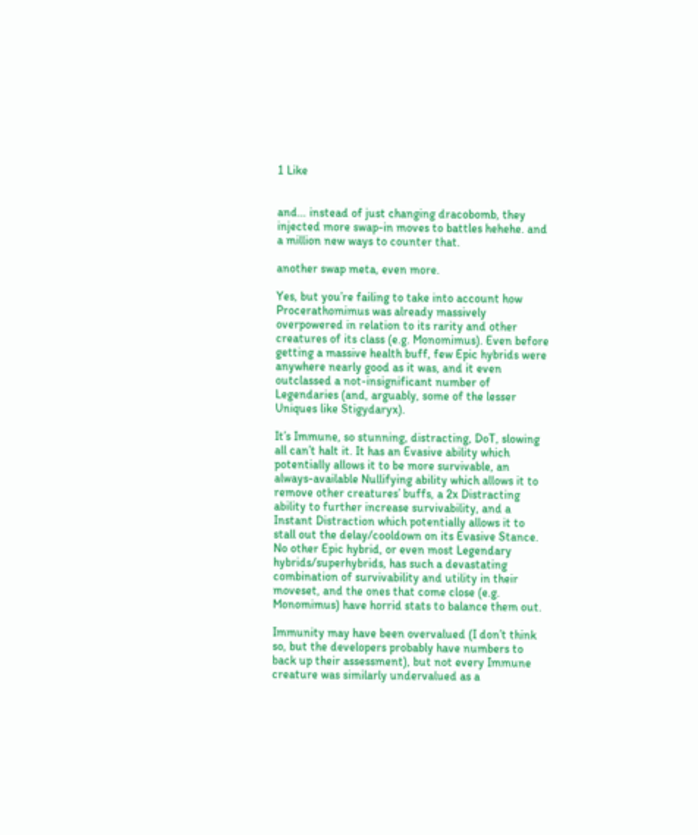1 Like


and… instead of just changing dracobomb, they injected more swap-in moves to battles hehehe. and a million new ways to counter that.

another swap meta, even more.

Yes, but you’re failing to take into account how Procerathomimus was already massively overpowered in relation to its rarity and other creatures of its class (e.g. Monomimus). Even before getting a massive health buff, few Epic hybrids were anywhere nearly good as it was, and it even outclassed a not-insignificant number of Legendaries (and, arguably, some of the lesser Uniques like Stigydaryx).

It’s Immune, so stunning, distracting, DoT, slowing all can’t halt it. It has an Evasive ability which potentially allows it to be more survivable, an always-available Nullifying ability which allows it to remove other creatures’ buffs, a 2x Distracting ability to further increase survivability, and a Instant Distraction which potentially allows it to stall out the delay/cooldown on its Evasive Stance. No other Epic hybrid, or even most Legendary hybrids/superhybrids, has such a devastating combination of survivability and utility in their moveset, and the ones that come close (e.g. Monomimus) have horrid stats to balance them out.

Immunity may have been overvalued (I don’t think so, but the developers probably have numbers to back up their assessment), but not every Immune creature was similarly undervalued as a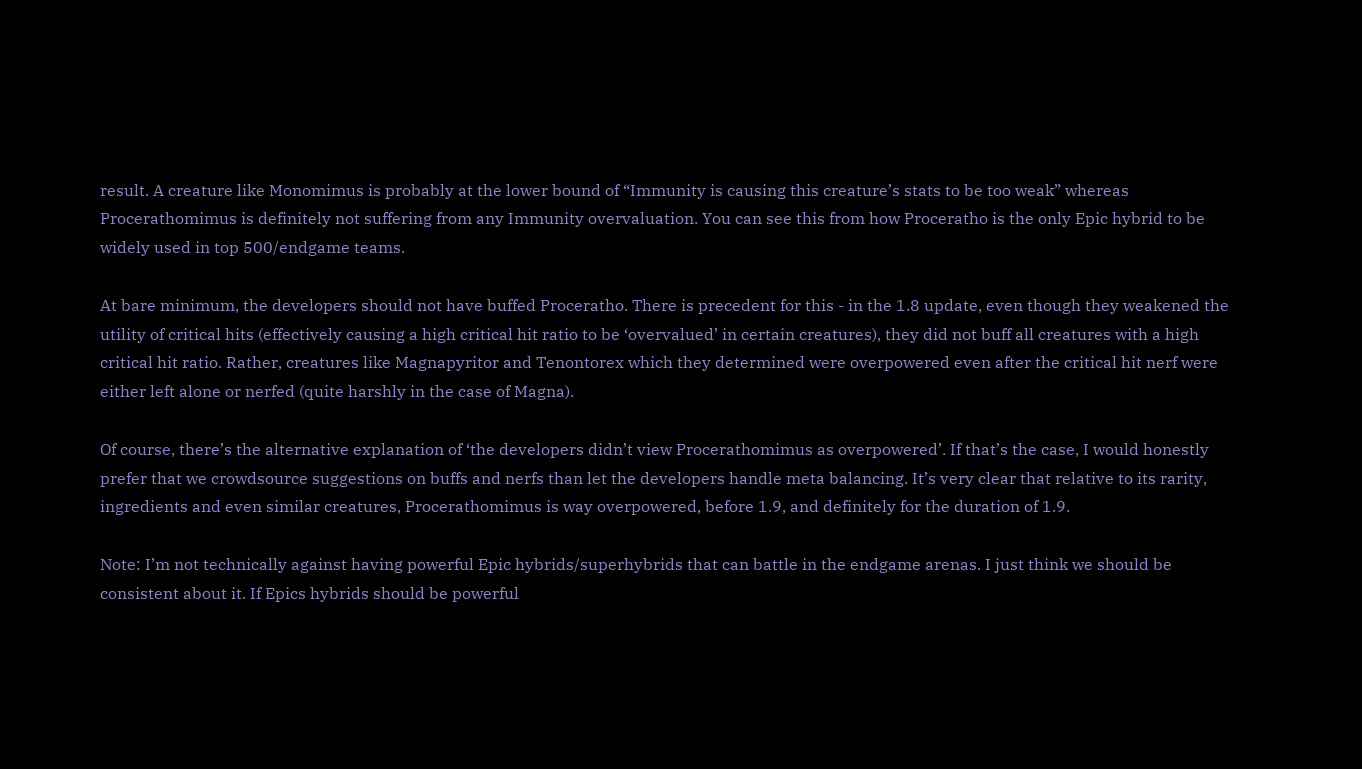result. A creature like Monomimus is probably at the lower bound of “Immunity is causing this creature’s stats to be too weak” whereas Procerathomimus is definitely not suffering from any Immunity overvaluation. You can see this from how Proceratho is the only Epic hybrid to be widely used in top 500/endgame teams.

At bare minimum, the developers should not have buffed Proceratho. There is precedent for this - in the 1.8 update, even though they weakened the utility of critical hits (effectively causing a high critical hit ratio to be ‘overvalued’ in certain creatures), they did not buff all creatures with a high critical hit ratio. Rather, creatures like Magnapyritor and Tenontorex which they determined were overpowered even after the critical hit nerf were either left alone or nerfed (quite harshly in the case of Magna).

Of course, there’s the alternative explanation of ‘the developers didn’t view Procerathomimus as overpowered’. If that’s the case, I would honestly prefer that we crowdsource suggestions on buffs and nerfs than let the developers handle meta balancing. It’s very clear that relative to its rarity, ingredients and even similar creatures, Procerathomimus is way overpowered, before 1.9, and definitely for the duration of 1.9.

Note: I’m not technically against having powerful Epic hybrids/superhybrids that can battle in the endgame arenas. I just think we should be consistent about it. If Epics hybrids should be powerful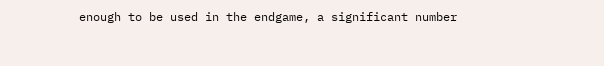enough to be used in the endgame, a significant number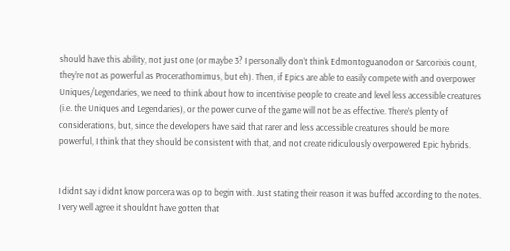should have this ability, not just one (or maybe 3? I personally don’t think Edmontoguanodon or Sarcorixis count, they’re not as powerful as Procerathomimus, but eh). Then, if Epics are able to easily compete with and overpower Uniques/Legendaries, we need to think about how to incentivise people to create and level less accessible creatures (i.e. the Uniques and Legendaries), or the power curve of the game will not be as effective. There’s plenty of considerations, but, since the developers have said that rarer and less accessible creatures should be more powerful, I think that they should be consistent with that, and not create ridiculously overpowered Epic hybrids.


I didnt say i didnt know porcera was op to begin with. Just stating their reason it was buffed according to the notes. I very well agree it shouldnt have gotten that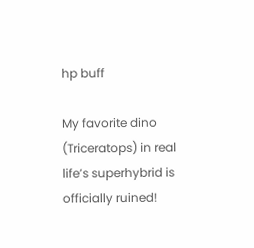hp buff

My favorite dino (Triceratops) in real life’s superhybrid is officially ruined!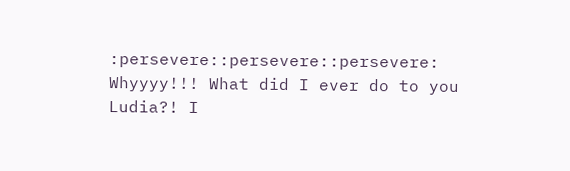:persevere::persevere::persevere: Whyyyy!!! What did I ever do to you Ludia?! I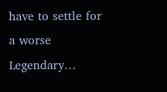have to settle for a worse Legendary…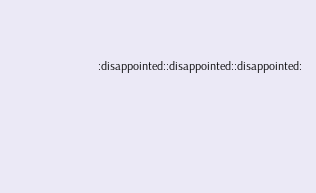:disappointed::disappointed::disappointed: